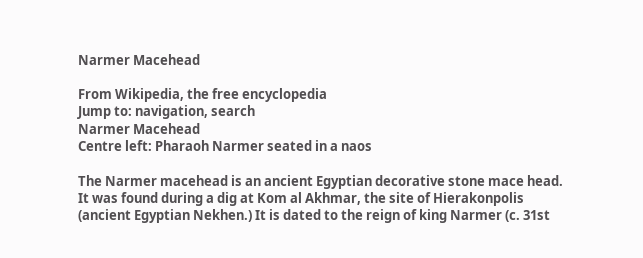Narmer Macehead

From Wikipedia, the free encyclopedia
Jump to: navigation, search
Narmer Macehead
Centre left: Pharaoh Narmer seated in a naos

The Narmer macehead is an ancient Egyptian decorative stone mace head. It was found during a dig at Kom al Akhmar, the site of Hierakonpolis (ancient Egyptian Nekhen.) It is dated to the reign of king Narmer (c. 31st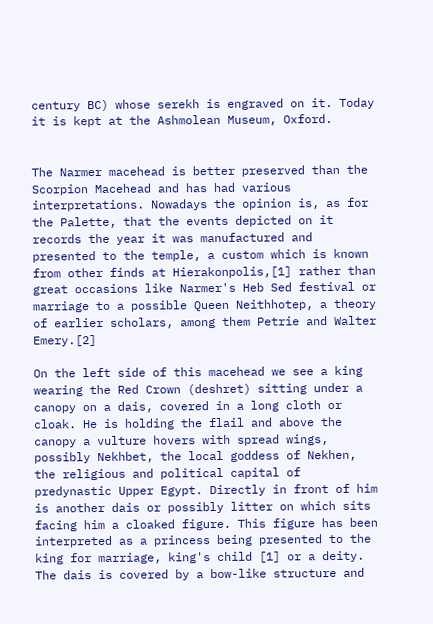century BC) whose serekh is engraved on it. Today it is kept at the Ashmolean Museum, Oxford.


The Narmer macehead is better preserved than the Scorpion Macehead and has had various interpretations. Nowadays the opinion is, as for the Palette, that the events depicted on it records the year it was manufactured and presented to the temple, a custom which is known from other finds at Hierakonpolis,[1] rather than great occasions like Narmer's Heb Sed festival or marriage to a possible Queen Neithhotep, a theory of earlier scholars, among them Petrie and Walter Emery.[2]

On the left side of this macehead we see a king wearing the Red Crown (deshret) sitting under a canopy on a dais, covered in a long cloth or cloak. He is holding the flail and above the canopy a vulture hovers with spread wings, possibly Nekhbet, the local goddess of Nekhen, the religious and political capital of predynastic Upper Egypt. Directly in front of him is another dais or possibly litter on which sits facing him a cloaked figure. This figure has been interpreted as a princess being presented to the king for marriage, king's child [1] or a deity. The dais is covered by a bow-like structure and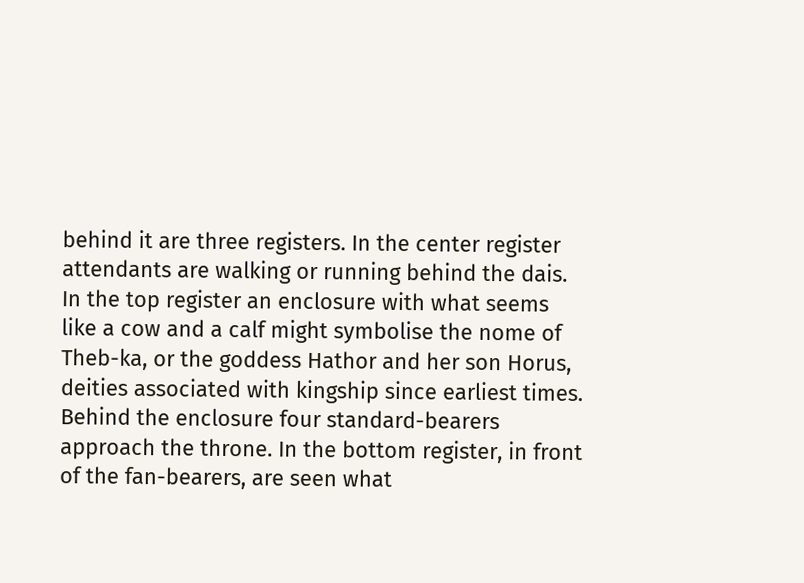behind it are three registers. In the center register attendants are walking or running behind the dais. In the top register an enclosure with what seems like a cow and a calf might symbolise the nome of Theb-ka, or the goddess Hathor and her son Horus, deities associated with kingship since earliest times. Behind the enclosure four standard-bearers approach the throne. In the bottom register, in front of the fan-bearers, are seen what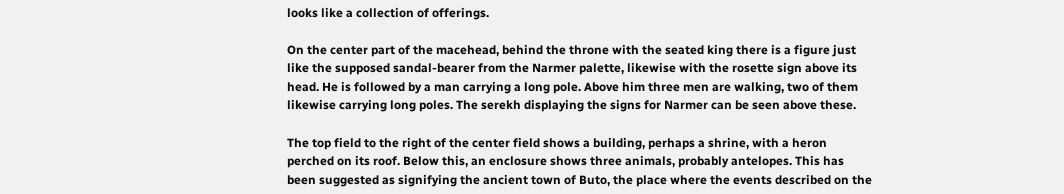looks like a collection of offerings.

On the center part of the macehead, behind the throne with the seated king there is a figure just like the supposed sandal-bearer from the Narmer palette, likewise with the rosette sign above its head. He is followed by a man carrying a long pole. Above him three men are walking, two of them likewise carrying long poles. The serekh displaying the signs for Narmer can be seen above these.

The top field to the right of the center field shows a building, perhaps a shrine, with a heron perched on its roof. Below this, an enclosure shows three animals, probably antelopes. This has been suggested as signifying the ancient town of Buto, the place where the events described on the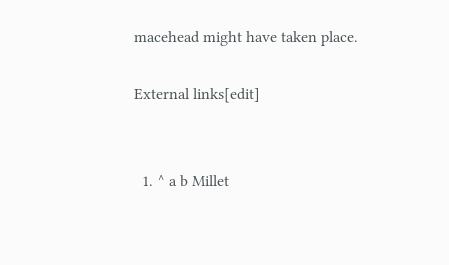macehead might have taken place.

External links[edit]


  1. ^ a b Millet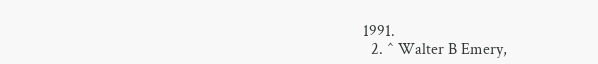1991.
  2. ^ Walter B Emery,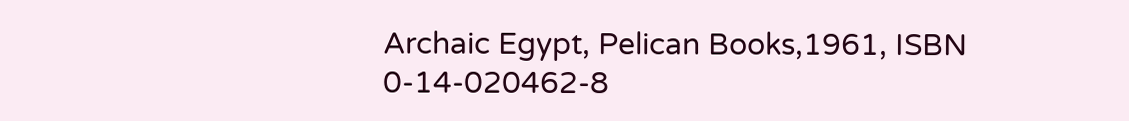Archaic Egypt, Pelican Books,1961, ISBN 0-14-020462-8